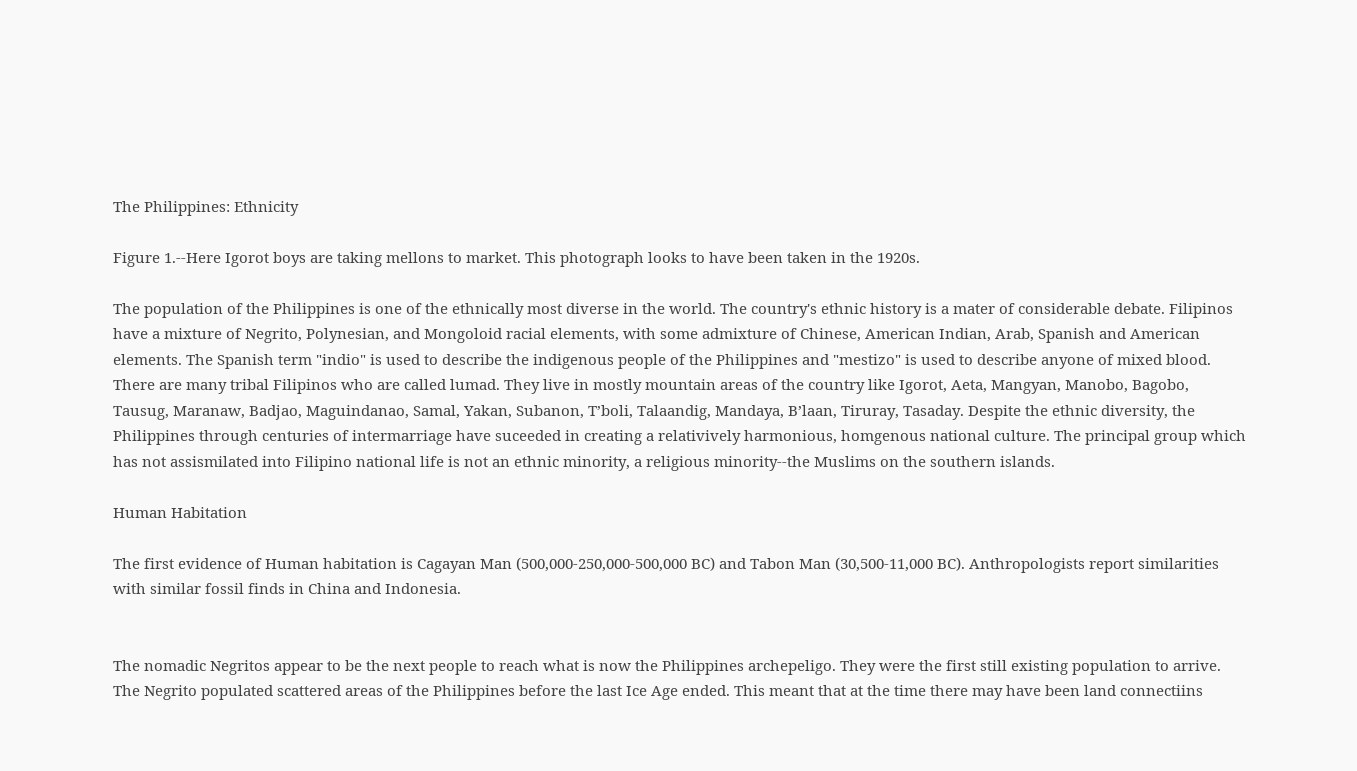The Philippines: Ethnicity

Figure 1.--Here Igorot boys are taking mellons to market. This photograph looks to have been taken in the 1920s.

The population of the Philippines is one of the ethnically most diverse in the world. The country's ethnic history is a mater of considerable debate. Filipinos have a mixture of Negrito, Polynesian, and Mongoloid racial elements, with some admixture of Chinese, American Indian, Arab, Spanish and American elements. The Spanish term "indio" is used to describe the indigenous people of the Philippines and "mestizo" is used to describe anyone of mixed blood. There are many tribal Filipinos who are called lumad. They live in mostly mountain areas of the country like Igorot, Aeta, Mangyan, Manobo, Bagobo, Tausug, Maranaw, Badjao, Maguindanao, Samal, Yakan, Subanon, T’boli, Talaandig, Mandaya, B’laan, Tiruray, Tasaday. Despite the ethnic diversity, the Philippines through centuries of intermarriage have suceeded in creating a relativively harmonious, homgenous national culture. The principal group which has not assismilated into Filipino national life is not an ethnic minority, a religious minority--the Muslims on the southern islands.

Human Habitation

The first evidence of Human habitation is Cagayan Man (500,000-250,000-500,000 BC) and Tabon Man (30,500-11,000 BC). Anthropologists report similarities with similar fossil finds in China and Indonesia.


The nomadic Negritos appear to be the next people to reach what is now the Philippines archepeligo. They were the first still existing population to arrive. The Negrito populated scattered areas of the Philippines before the last Ice Age ended. This meant that at the time there may have been land connectiins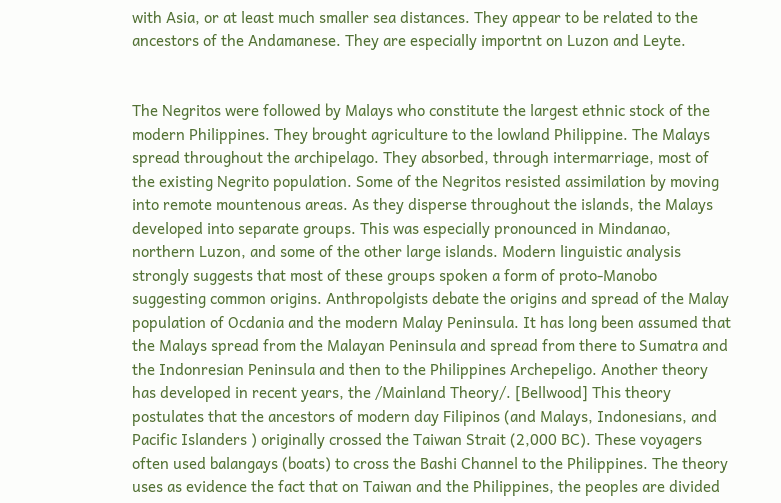with Asia, or at least much smaller sea distances. They appear to be related to the ancestors of the Andamanese. They are especially importnt on Luzon and Leyte.


The Negritos were followed by Malays who constitute the largest ethnic stock of the modern Philippines. They brought agriculture to the lowland Philippine. The Malays spread throughout the archipelago. They absorbed, through intermarriage, most of the existing Negrito population. Some of the Negritos resisted assimilation by moving into remote mountenous areas. As they disperse throughout the islands, the Malays developed into separate groups. This was especially pronounced in Mindanao, northern Luzon, and some of the other large islands. Modern linguistic analysis strongly suggests that most of these groups spoken a form of proto-Manobo suggesting common origins. Anthropolgists debate the origins and spread of the Malay population of Ocdania and the modern Malay Peninsula. It has long been assumed that the Malays spread from the Malayan Peninsula and spread from there to Sumatra and the Indonresian Peninsula and then to the Philippines Archepeligo. Another theory has developed in recent years, the /Mainland Theory/. [Bellwood] This theory postulates that the ancestors of modern day Filipinos (and Malays, Indonesians, and Pacific Islanders ) originally crossed the Taiwan Strait (2,000 BC). These voyagers often used balangays (boats) to cross the Bashi Channel to the Philippines. The theory uses as evidence the fact that on Taiwan and the Philippines, the peoples are divided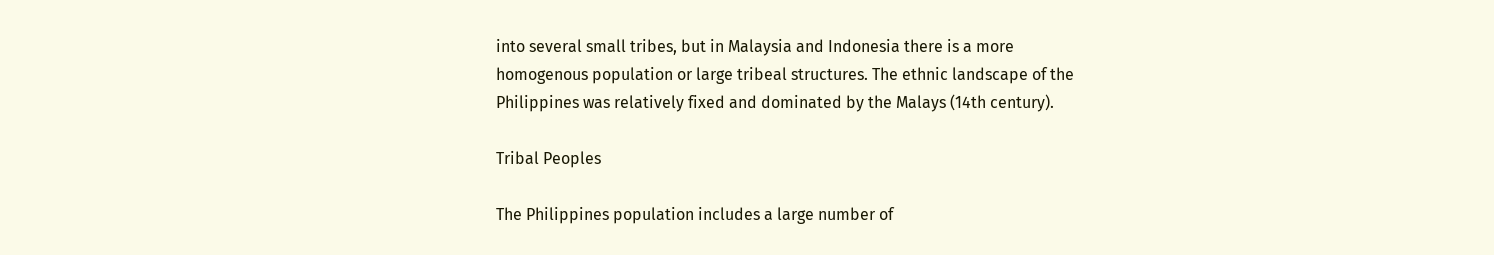into several small tribes, but in Malaysia and Indonesia there is a more homogenous population or large tribeal structures. The ethnic landscape of the Philippines was relatively fixed and dominated by the Malays (14th century).

Tribal Peoples

The Philippines population includes a large number of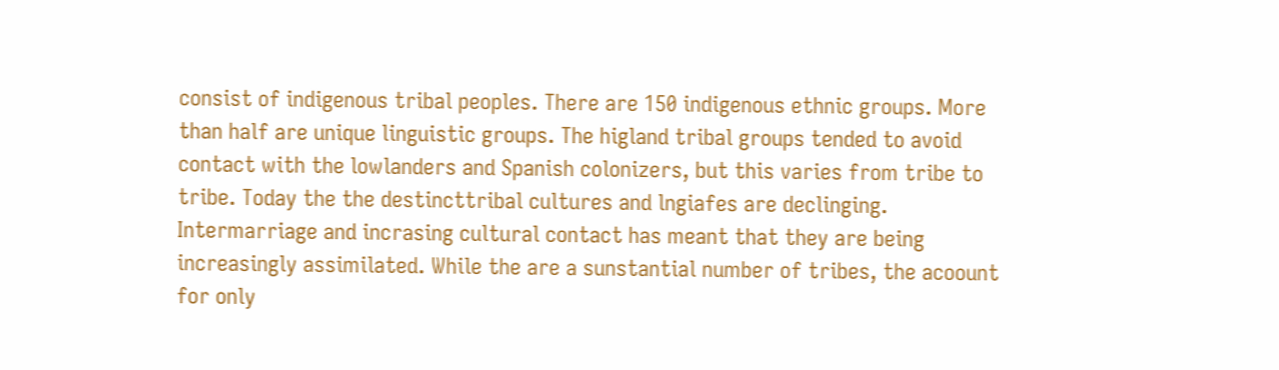consist of indigenous tribal peoples. There are 150 indigenous ethnic groups. More than half are unique linguistic groups. The higland tribal groups tended to avoid contact with the lowlanders and Spanish colonizers, but this varies from tribe to tribe. Today the the destincttribal cultures and lngiafes are declinging. Intermarriage and incrasing cultural contact has meant that they are being increasingly assimilated. While the are a sunstantial number of tribes, the acoount for only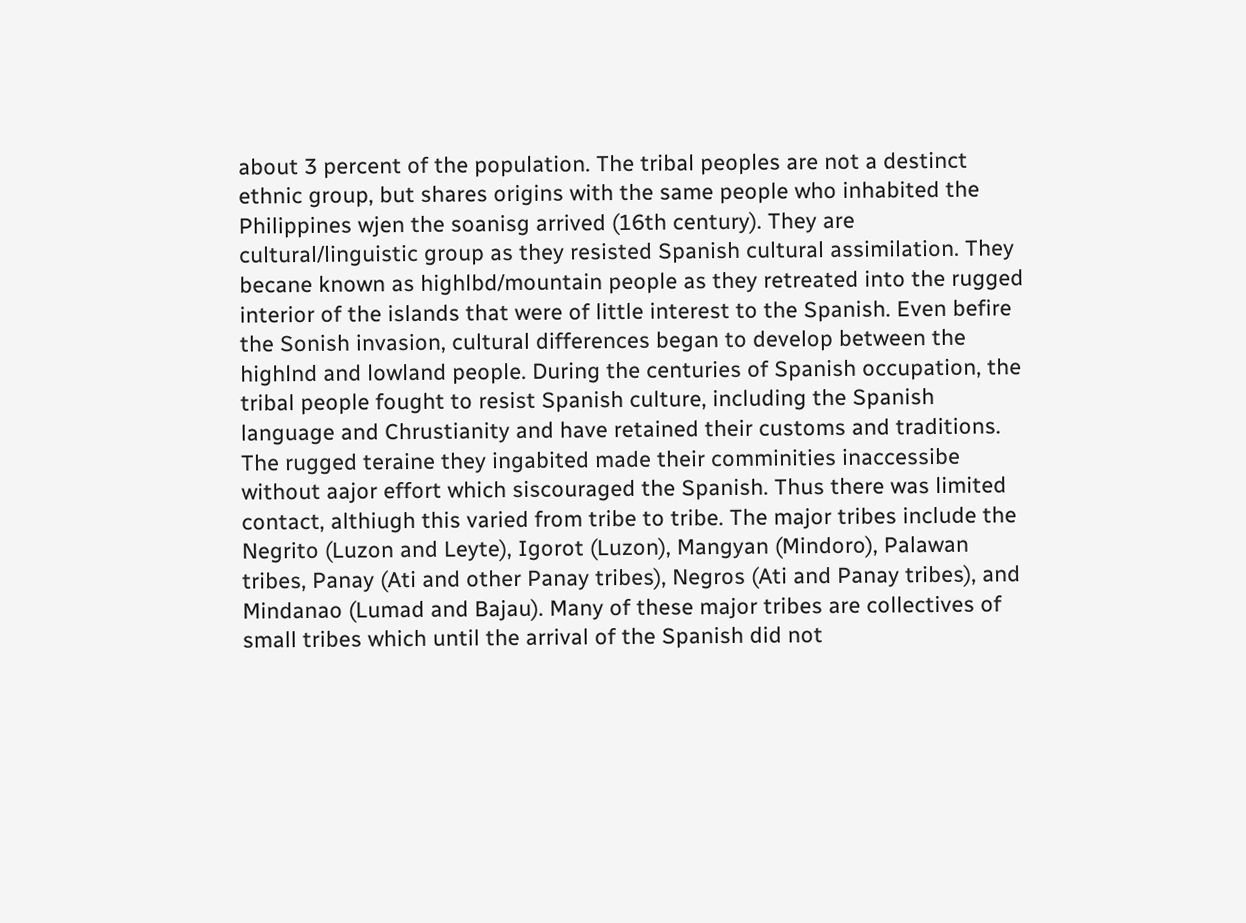about 3 percent of the population. The tribal peoples are not a destinct ethnic group, but shares origins with the same people who inhabited the Philippines wjen the soanisg arrived (16th century). They are cultural/linguistic group as they resisted Spanish cultural assimilation. They becane known as highlbd/mountain people as they retreated into the rugged interior of the islands that were of little interest to the Spanish. Even befire the Sonish invasion, cultural differences began to develop between the highlnd and lowland people. During the centuries of Spanish occupation, the tribal people fought to resist Spanish culture, including the Spanish language and Chrustianity and have retained their customs and traditions. The rugged teraine they ingabited made their comminities inaccessibe without aajor effort which siscouraged the Spanish. Thus there was limited contact, althiugh this varied from tribe to tribe. The major tribes include the Negrito (Luzon and Leyte), Igorot (Luzon), Mangyan (Mindoro), Palawan tribes, Panay (Ati and other Panay tribes), Negros (Ati and Panay tribes), and Mindanao (Lumad and Bajau). Many of these major tribes are collectives of small tribes which until the arrival of the Spanish did not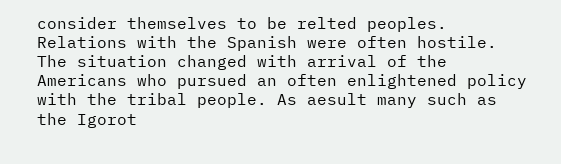consider themselves to be relted peoples. Relations with the Spanish were often hostile. The situation changed with arrival of the Americans who pursued an often enlightened policy with the tribal people. As aesult many such as the Igorot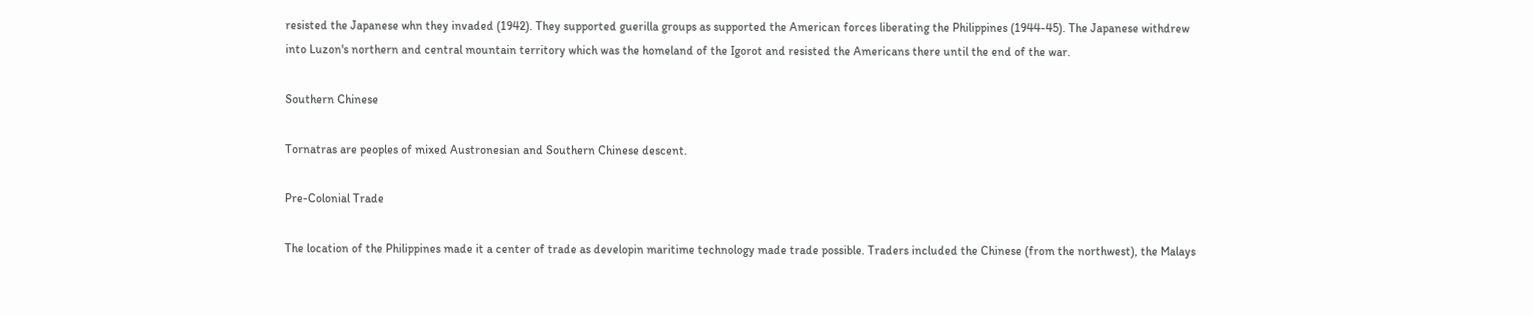resisted the Japanese whn they invaded (1942). They supported guerilla groups as supported the American forces liberating the Philippines (1944-45). The Japanese withdrew into Luzon's northern and central mountain territory which was the homeland of the Igorot and resisted the Americans there until the end of the war.

Southern Chinese

Tornatras are peoples of mixed Austronesian and Southern Chinese descent.

Pre-Colonial Trade

The location of the Philippines made it a center of trade as developin maritime technology made trade possible. Traders included the Chinese (from the northwest), the Malays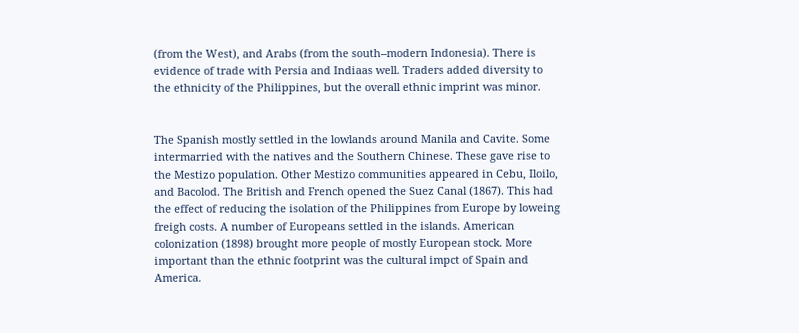(from the West), and Arabs (from the south--modern Indonesia). There is evidence of trade with Persia and Indiaas well. Traders added diversity to the ethnicity of the Philippines, but the overall ethnic imprint was minor.


The Spanish mostly settled in the lowlands around Manila and Cavite. Some intermarried with the natives and the Southern Chinese. These gave rise to the Mestizo population. Other Mestizo communities appeared in Cebu, Iloilo, and Bacolod. The British and French opened the Suez Canal (1867). This had the effect of reducing the isolation of the Philippines from Europe by loweing freigh costs. A number of Europeans settled in the islands. American colonization (1898) brought more people of mostly European stock. More important than the ethnic footprint was the cultural impct of Spain and America.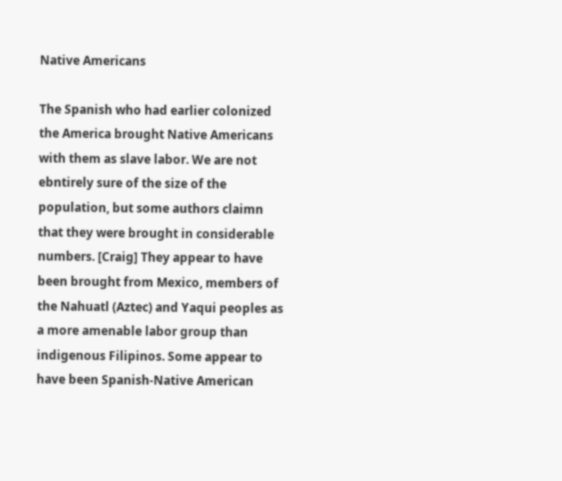Native Americans

The Spanish who had earlier colonized the America brought Native Americans with them as slave labor. We are not ebntirely sure of the size of the population, but some authors claimn that they were brought in considerable numbers. [Craig] They appear to have been brought from Mexico, members of the Nahuatl (Aztec) and Yaqui peoples as a more amenable labor group than indigenous Filipinos. Some appear to have been Spanish-Native American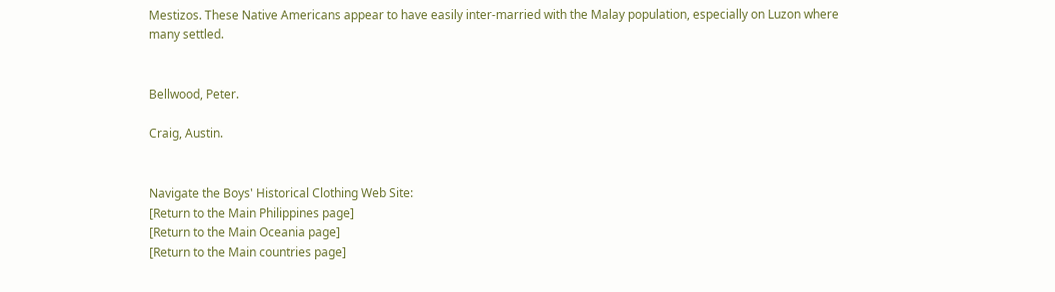Mestizos. These Native Americans appear to have easily inter-married with the Malay population, especially on Luzon where many settled.


Bellwood, Peter.

Craig, Austin.


Navigate the Boys' Historical Clothing Web Site:
[Return to the Main Philippines page]
[Return to the Main Oceania page]
[Return to the Main countries page]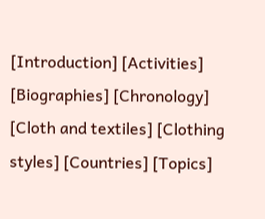[Introduction] [Activities] [Biographies] [Chronology] [Cloth and textiles] [Clothing styles] [Countries] [Topics]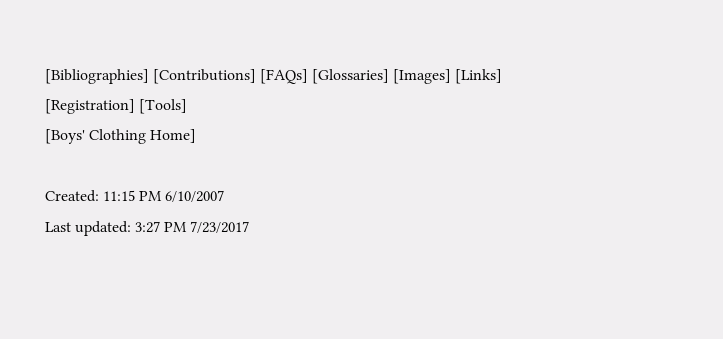[Bibliographies] [Contributions] [FAQs] [Glossaries] [Images] [Links] [Registration] [Tools]
[Boys' Clothing Home]

Created: 11:15 PM 6/10/2007
Last updated: 3:27 PM 7/23/2017